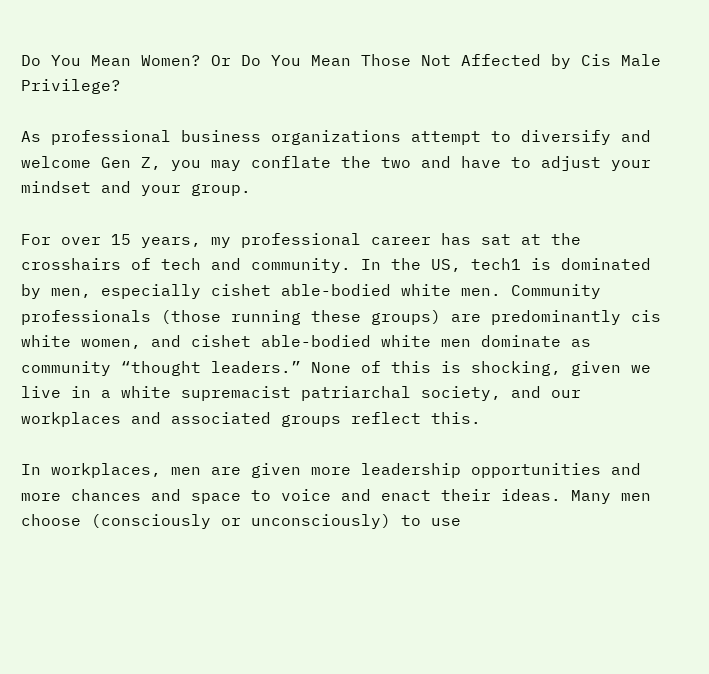Do You Mean Women? Or Do You Mean Those Not Affected by Cis Male Privilege?

As professional business organizations attempt to diversify and welcome Gen Z, you may conflate the two and have to adjust your mindset and your group.

For over 15 years, my professional career has sat at the crosshairs of tech and community. In the US, tech1 is dominated by men, especially cishet able-bodied white men. Community professionals (those running these groups) are predominantly cis white women, and cishet able-bodied white men dominate as community “thought leaders.” None of this is shocking, given we live in a white supremacist patriarchal society, and our workplaces and associated groups reflect this.

In workplaces, men are given more leadership opportunities and more chances and space to voice and enact their ideas. Many men choose (consciously or unconsciously) to use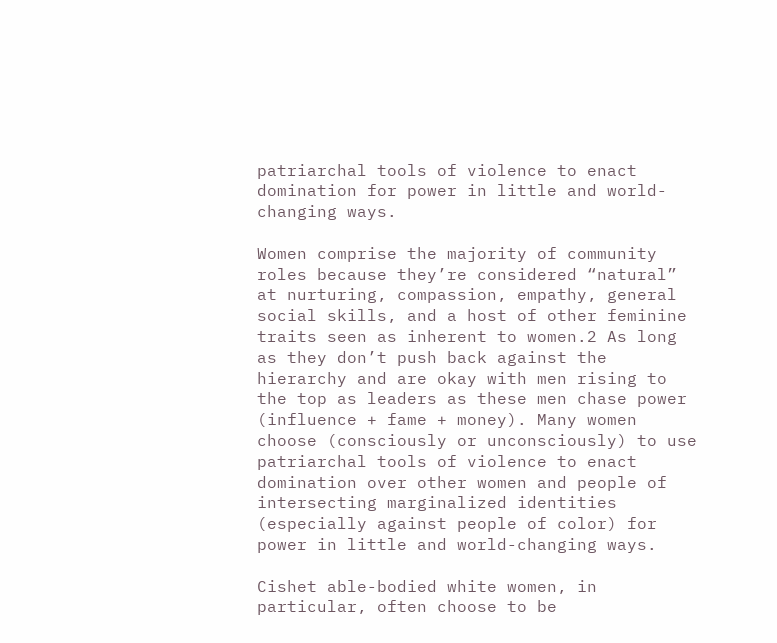patriarchal tools of violence to enact domination for power in little and world-changing ways.

Women comprise the majority of community roles because they’re considered “natural” at nurturing, compassion, empathy, general social skills, and a host of other feminine traits seen as inherent to women.2 As long as they don’t push back against the hierarchy and are okay with men rising to the top as leaders as these men chase power (influence + fame + money). Many women choose (consciously or unconsciously) to use patriarchal tools of violence to enact domination over other women and people of intersecting marginalized identities (especially against people of color) for power in little and world-changing ways.

Cishet able-bodied white women, in particular, often choose to be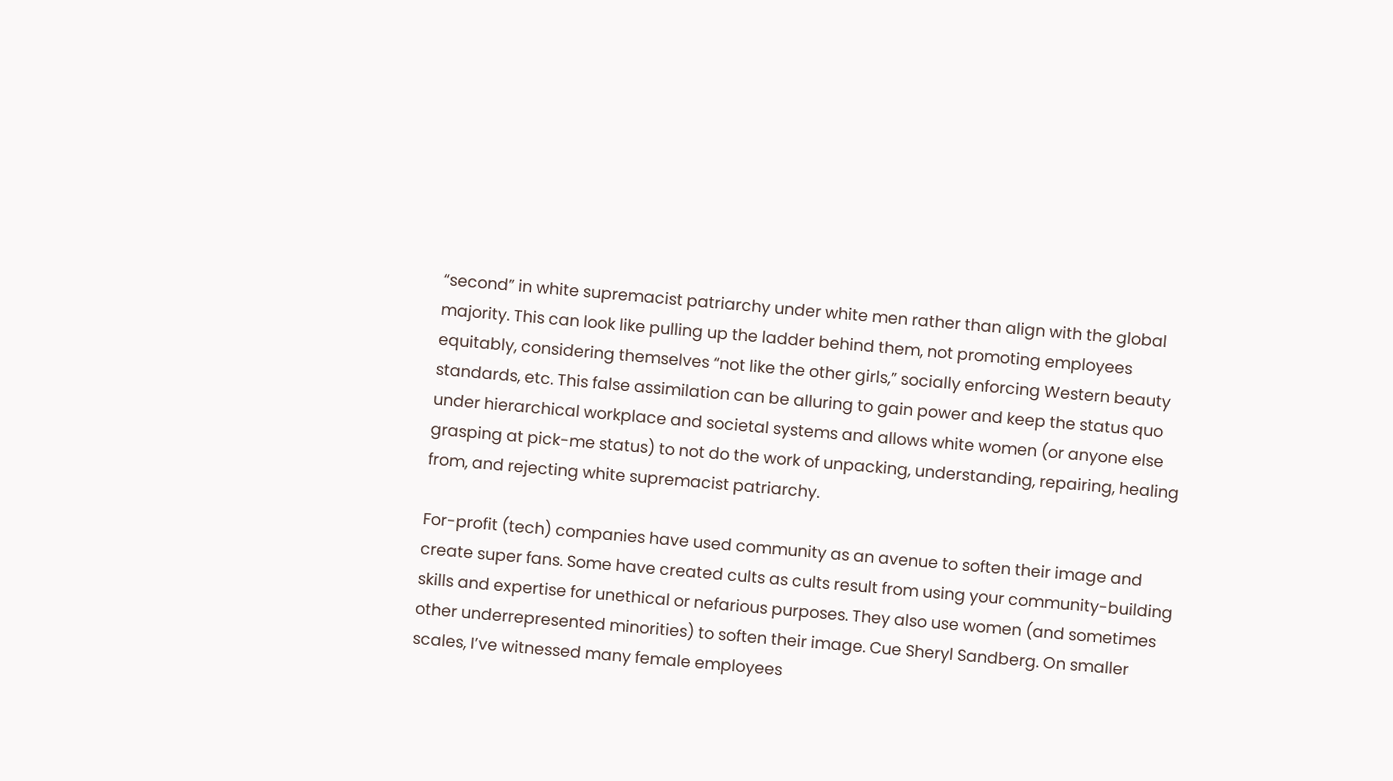“second” in white supremacist patriarchy under white men rather than align with the global majority. This can look like pulling up the ladder behind them, not promoting employees equitably, considering themselves “not like the other girls,” socially enforcing Western beauty standards, etc. This false assimilation can be alluring to gain power and keep the status quo under hierarchical workplace and societal systems and allows white women (or anyone else grasping at pick-me status) to not do the work of unpacking, understanding, repairing, healing from, and rejecting white supremacist patriarchy.

For-profit (tech) companies have used community as an avenue to soften their image and create super fans. Some have created cults as cults result from using your community-building skills and expertise for unethical or nefarious purposes. They also use women (and sometimes other underrepresented minorities) to soften their image. Cue Sheryl Sandberg. On smaller scales, I’ve witnessed many female employees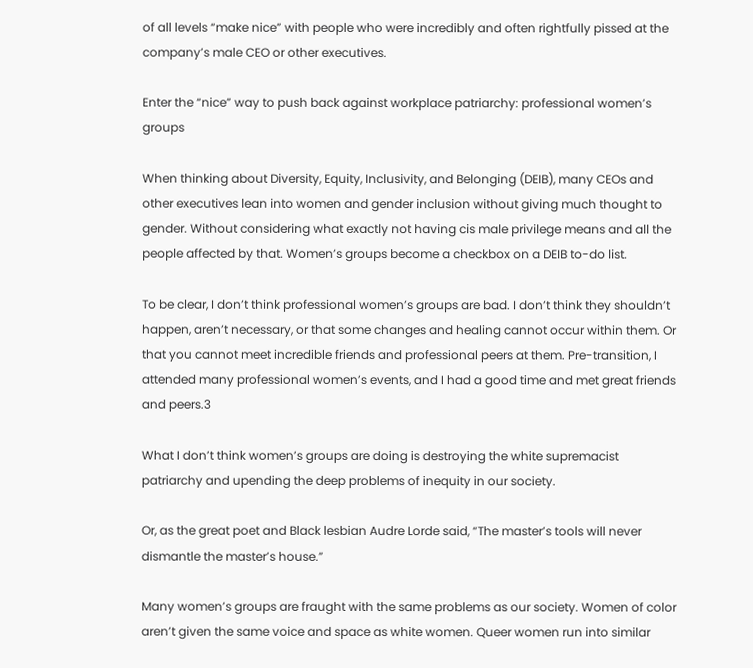of all levels “make nice” with people who were incredibly and often rightfully pissed at the company’s male CEO or other executives.

Enter the “nice” way to push back against workplace patriarchy: professional women’s groups

When thinking about Diversity, Equity, Inclusivity, and Belonging (DEIB), many CEOs and other executives lean into women and gender inclusion without giving much thought to gender. Without considering what exactly not having cis male privilege means and all the people affected by that. Women’s groups become a checkbox on a DEIB to-do list.

To be clear, I don’t think professional women’s groups are bad. I don’t think they shouldn’t happen, aren’t necessary, or that some changes and healing cannot occur within them. Or that you cannot meet incredible friends and professional peers at them. Pre-transition, I attended many professional women’s events, and I had a good time and met great friends and peers.3

What I don’t think women’s groups are doing is destroying the white supremacist patriarchy and upending the deep problems of inequity in our society.

Or, as the great poet and Black lesbian Audre Lorde said, “The master’s tools will never dismantle the master’s house.”

Many women’s groups are fraught with the same problems as our society. Women of color aren’t given the same voice and space as white women. Queer women run into similar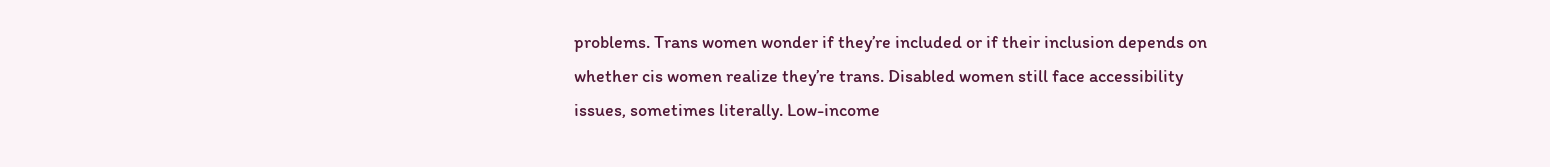problems. Trans women wonder if they’re included or if their inclusion depends on whether cis women realize they’re trans. Disabled women still face accessibility issues, sometimes literally. Low-income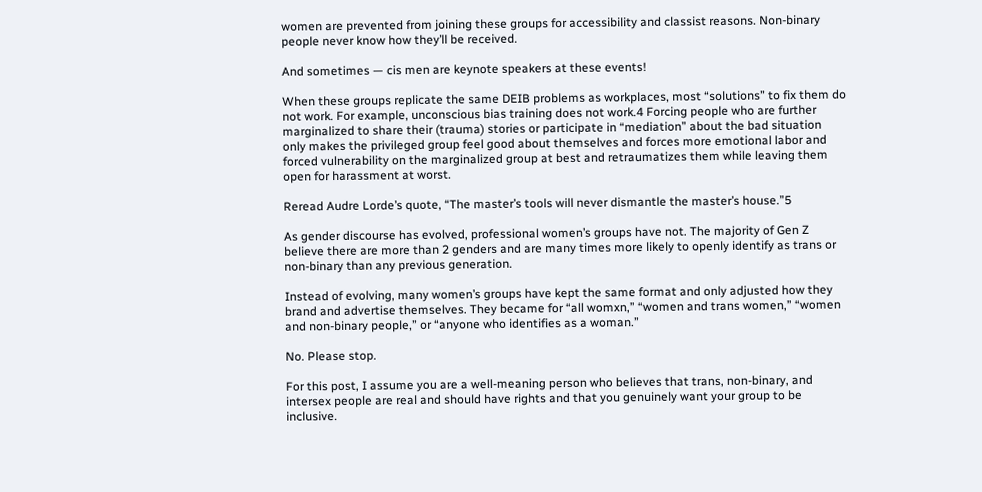women are prevented from joining these groups for accessibility and classist reasons. Non-binary people never know how they’ll be received.

And sometimes — cis men are keynote speakers at these events!

When these groups replicate the same DEIB problems as workplaces, most “solutions” to fix them do not work. For example, unconscious bias training does not work.4 Forcing people who are further marginalized to share their (trauma) stories or participate in “mediation” about the bad situation only makes the privileged group feel good about themselves and forces more emotional labor and forced vulnerability on the marginalized group at best and retraumatizes them while leaving them open for harassment at worst.

Reread Audre Lorde’s quote, “The master’s tools will never dismantle the master’s house.”5

As gender discourse has evolved, professional women’s groups have not. The majority of Gen Z believe there are more than 2 genders and are many times more likely to openly identify as trans or non-binary than any previous generation.

Instead of evolving, many women’s groups have kept the same format and only adjusted how they brand and advertise themselves. They became for “all womxn,” “women and trans women,” “women and non-binary people,” or “anyone who identifies as a woman.”

No. Please stop.

For this post, I assume you are a well-meaning person who believes that trans, non-binary, and intersex people are real and should have rights and that you genuinely want your group to be inclusive.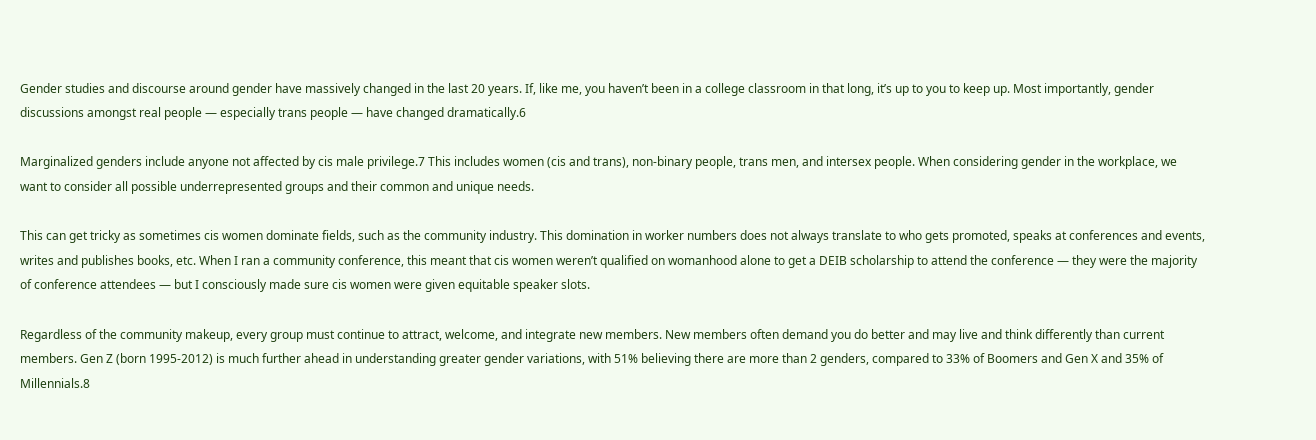Gender studies and discourse around gender have massively changed in the last 20 years. If, like me, you haven’t been in a college classroom in that long, it’s up to you to keep up. Most importantly, gender discussions amongst real people — especially trans people — have changed dramatically.6

Marginalized genders include anyone not affected by cis male privilege.7 This includes women (cis and trans), non-binary people, trans men, and intersex people. When considering gender in the workplace, we want to consider all possible underrepresented groups and their common and unique needs.

This can get tricky as sometimes cis women dominate fields, such as the community industry. This domination in worker numbers does not always translate to who gets promoted, speaks at conferences and events, writes and publishes books, etc. When I ran a community conference, this meant that cis women weren’t qualified on womanhood alone to get a DEIB scholarship to attend the conference — they were the majority of conference attendees — but I consciously made sure cis women were given equitable speaker slots.

Regardless of the community makeup, every group must continue to attract, welcome, and integrate new members. New members often demand you do better and may live and think differently than current members. Gen Z (born 1995-2012) is much further ahead in understanding greater gender variations, with 51% believing there are more than 2 genders, compared to 33% of Boomers and Gen X and 35% of Millennials.8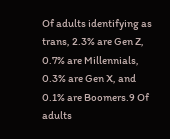Of adults identifying as trans, 2.3% are Gen Z, 0.7% are Millennials, 0.3% are Gen X, and 0.1% are Boomers.9 Of adults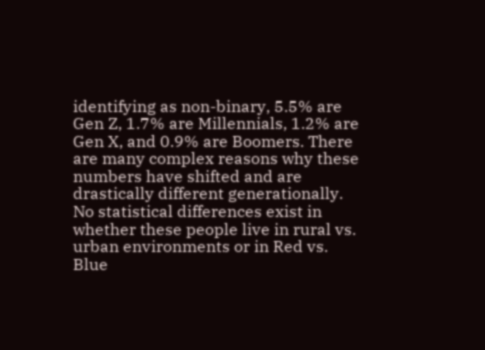identifying as non-binary, 5.5% are Gen Z, 1.7% are Millennials, 1.2% are Gen X, and 0.9% are Boomers. There are many complex reasons why these numbers have shifted and are drastically different generationally. No statistical differences exist in whether these people live in rural vs. urban environments or in Red vs. Blue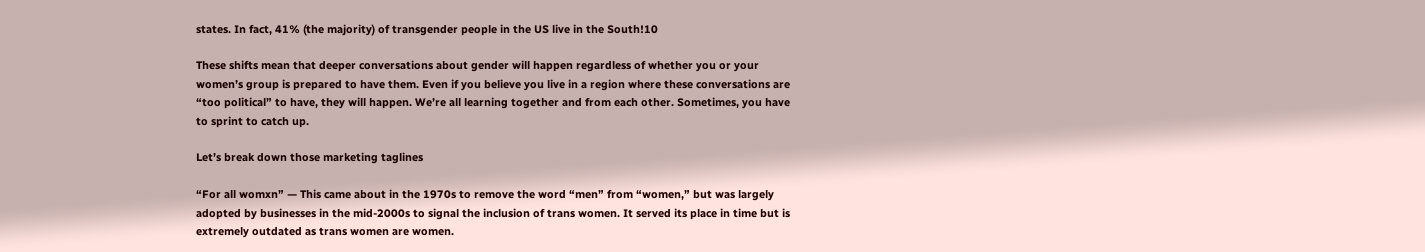states. In fact, 41% (the majority) of transgender people in the US live in the South!10

These shifts mean that deeper conversations about gender will happen regardless of whether you or your women’s group is prepared to have them. Even if you believe you live in a region where these conversations are “too political” to have, they will happen. We’re all learning together and from each other. Sometimes, you have to sprint to catch up.

Let’s break down those marketing taglines

“For all womxn” — This came about in the 1970s to remove the word “men” from “women,” but was largely adopted by businesses in the mid-2000s to signal the inclusion of trans women. It served its place in time but is extremely outdated as trans women are women.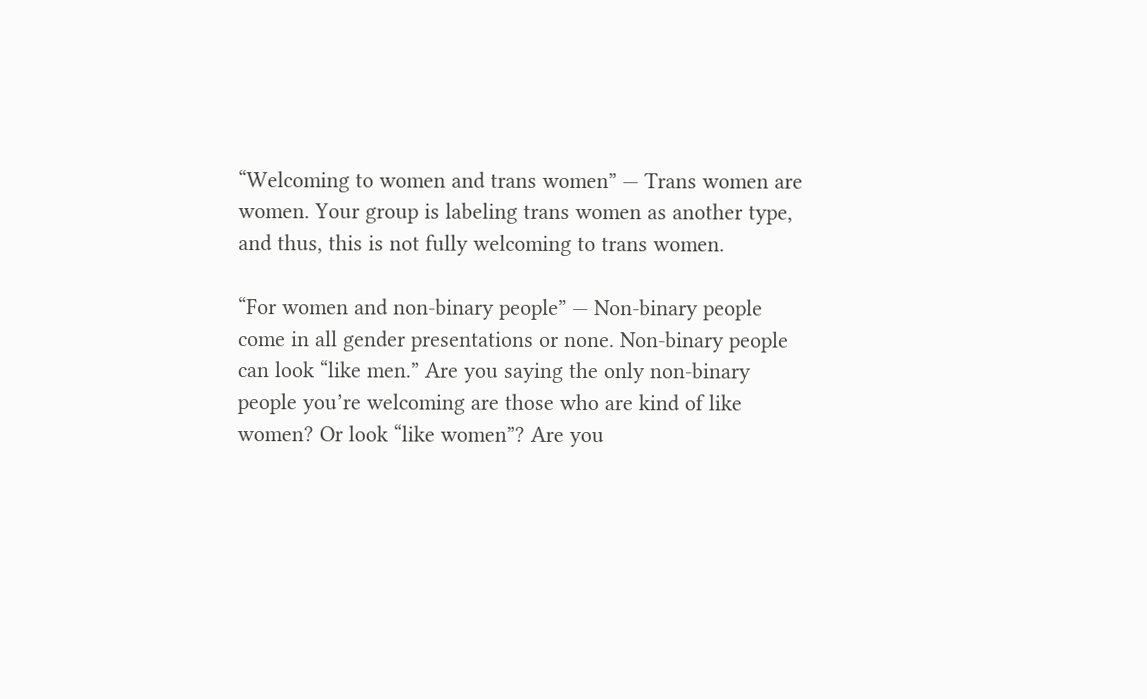“Welcoming to women and trans women” — Trans women are women. Your group is labeling trans women as another type, and thus, this is not fully welcoming to trans women.

“For women and non-binary people” — Non-binary people come in all gender presentations or none. Non-binary people can look “like men.” Are you saying the only non-binary people you’re welcoming are those who are kind of like women? Or look “like women”? Are you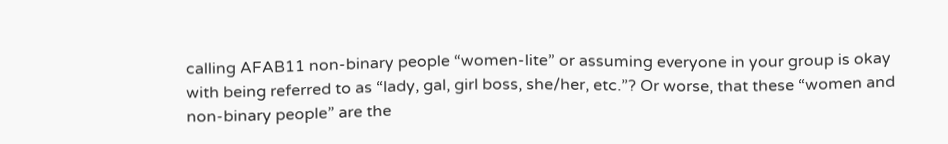calling AFAB11 non-binary people “women-lite” or assuming everyone in your group is okay with being referred to as “lady, gal, girl boss, she/her, etc.”? Or worse, that these “women and non-binary people” are the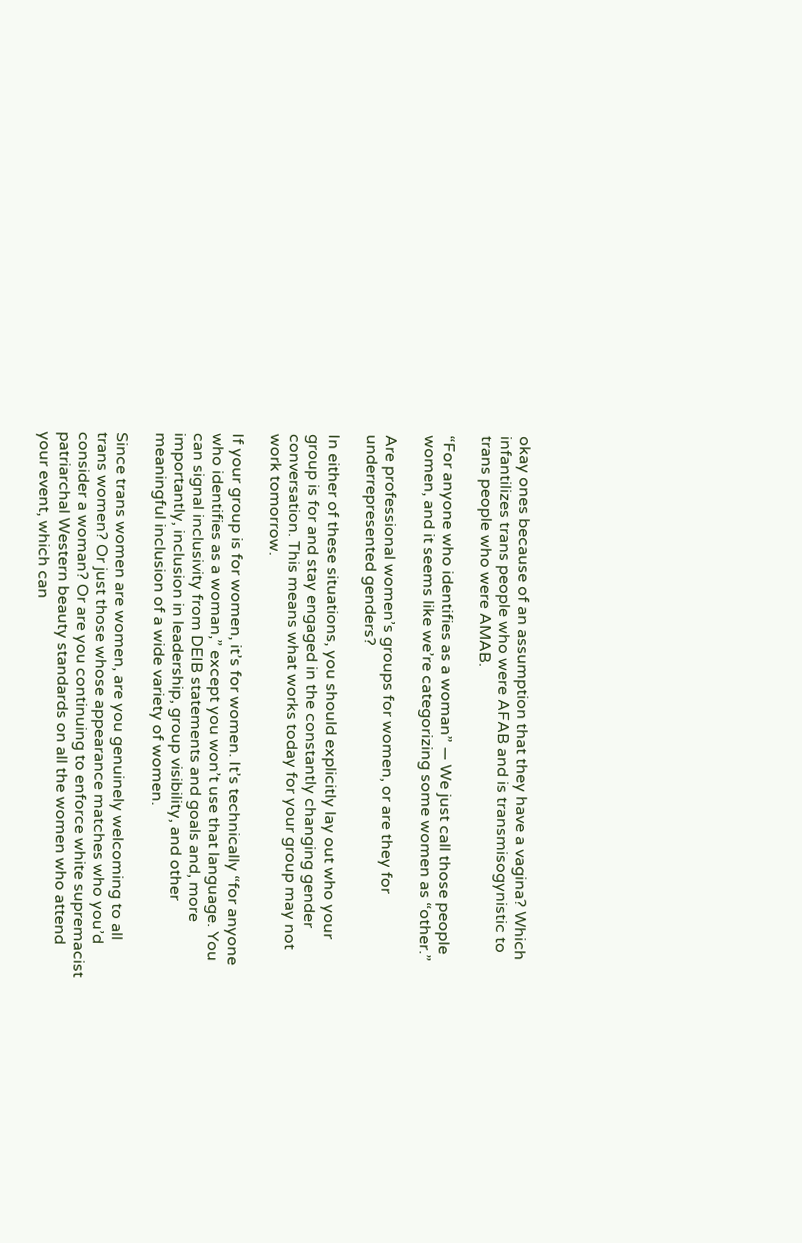okay ones because of an assumption that they have a vagina? Which infantilizes trans people who were AFAB and is transmisogynistic to trans people who were AMAB.

“For anyone who identifies as a woman” — We just call those people women, and it seems like we’re categorizing some women as “other.”

Are professional women’s groups for women, or are they for underrepresented genders?

In either of these situations, you should explicitly lay out who your group is for and stay engaged in the constantly changing gender conversation. This means what works today for your group may not work tomorrow.

If your group is for women, it’s for women. It’s technically “for anyone who identifies as a woman,” except you won’t use that language. You can signal inclusivity from DEIB statements and goals and, more importantly, inclusion in leadership, group visibility, and other meaningful inclusion of a wide variety of women.

Since trans women are women, are you genuinely welcoming to all trans women? Or just those whose appearance matches who you’d consider a woman? Or are you continuing to enforce white supremacist patriarchal Western beauty standards on all the women who attend your event, which can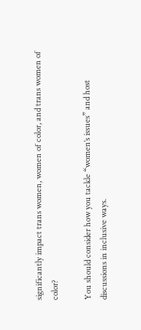significantly impact trans women, women of color, and trans women of color?

You should consider how you tackle “women’s issues” and host discussions in inclusive ways.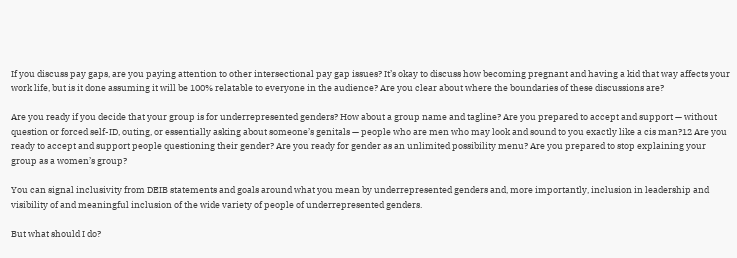If you discuss pay gaps, are you paying attention to other intersectional pay gap issues? It’s okay to discuss how becoming pregnant and having a kid that way affects your work life, but is it done assuming it will be 100% relatable to everyone in the audience? Are you clear about where the boundaries of these discussions are?

Are you ready if you decide that your group is for underrepresented genders? How about a group name and tagline? Are you prepared to accept and support — without question or forced self-ID, outing, or essentially asking about someone’s genitals — people who are men who may look and sound to you exactly like a cis man?12 Are you ready to accept and support people questioning their gender? Are you ready for gender as an unlimited possibility menu? Are you prepared to stop explaining your group as a women’s group?

You can signal inclusivity from DEIB statements and goals around what you mean by underrepresented genders and, more importantly, inclusion in leadership and visibility of and meaningful inclusion of the wide variety of people of underrepresented genders.

But what should I do?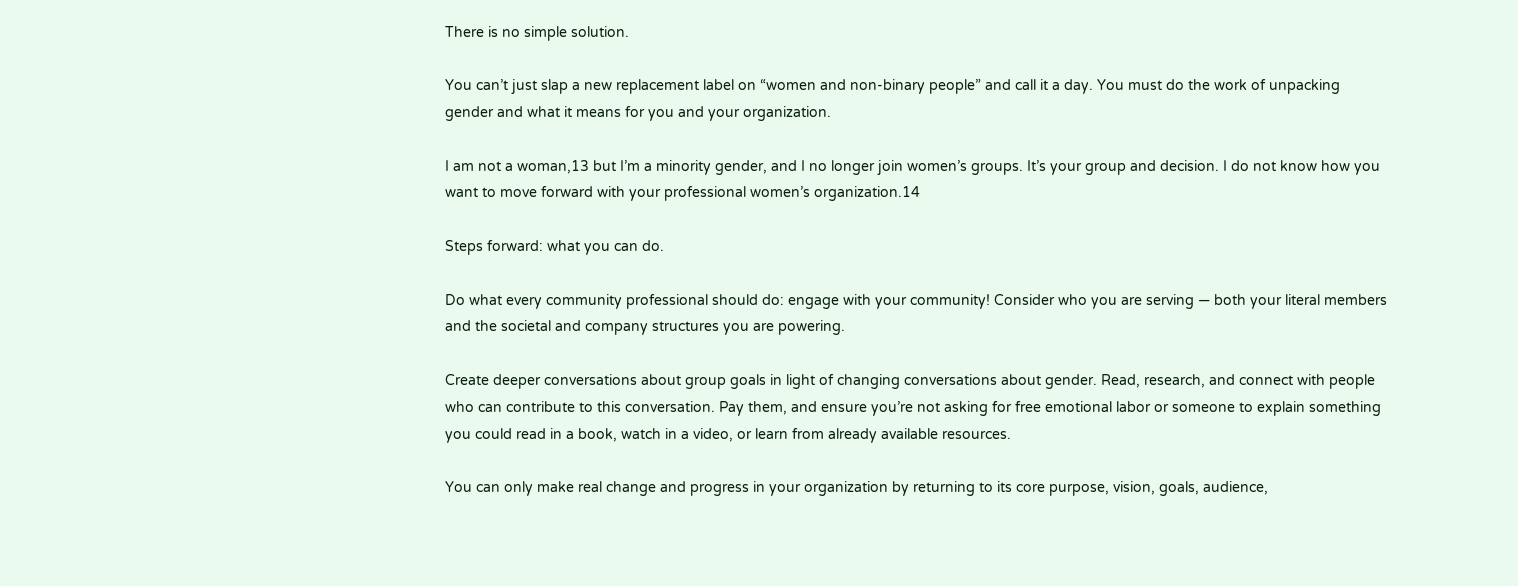There is no simple solution.

You can’t just slap a new replacement label on “women and non-binary people” and call it a day. You must do the work of unpacking gender and what it means for you and your organization.

I am not a woman,13 but I’m a minority gender, and I no longer join women’s groups. It’s your group and decision. I do not know how you want to move forward with your professional women’s organization.14

Steps forward: what you can do.

Do what every community professional should do: engage with your community! Consider who you are serving — both your literal members and the societal and company structures you are powering.

Create deeper conversations about group goals in light of changing conversations about gender. Read, research, and connect with people who can contribute to this conversation. Pay them, and ensure you’re not asking for free emotional labor or someone to explain something you could read in a book, watch in a video, or learn from already available resources.

You can only make real change and progress in your organization by returning to its core purpose, vision, goals, audience,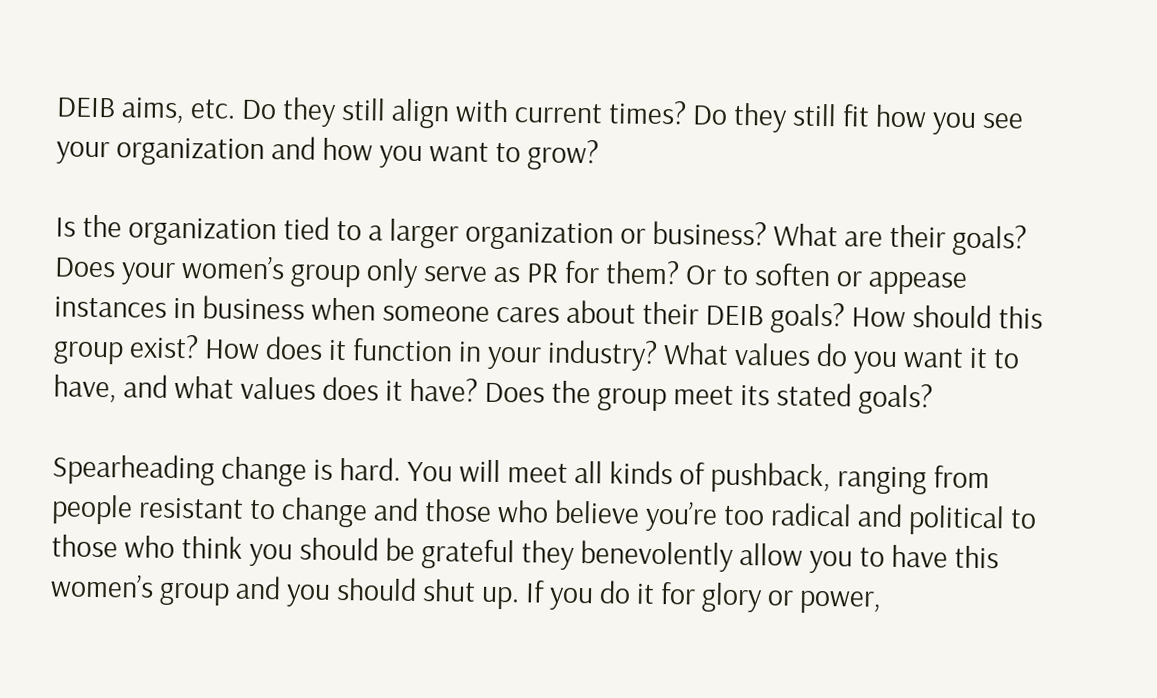DEIB aims, etc. Do they still align with current times? Do they still fit how you see your organization and how you want to grow?

Is the organization tied to a larger organization or business? What are their goals? Does your women’s group only serve as PR for them? Or to soften or appease instances in business when someone cares about their DEIB goals? How should this group exist? How does it function in your industry? What values do you want it to have, and what values does it have? Does the group meet its stated goals?

Spearheading change is hard. You will meet all kinds of pushback, ranging from people resistant to change and those who believe you’re too radical and political to those who think you should be grateful they benevolently allow you to have this women’s group and you should shut up. If you do it for glory or power,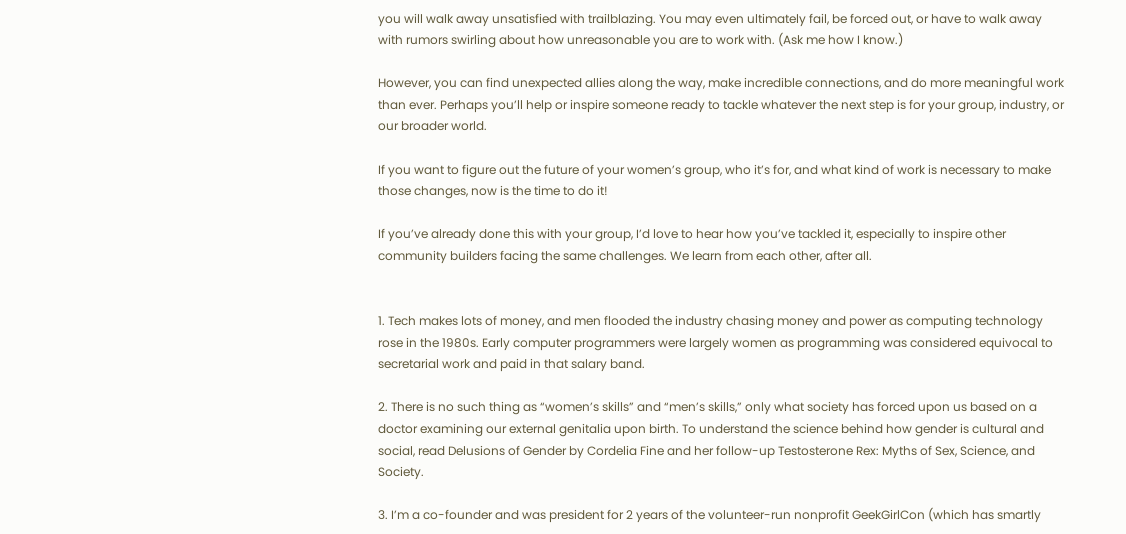you will walk away unsatisfied with trailblazing. You may even ultimately fail, be forced out, or have to walk away with rumors swirling about how unreasonable you are to work with. (Ask me how I know.)

However, you can find unexpected allies along the way, make incredible connections, and do more meaningful work than ever. Perhaps you’ll help or inspire someone ready to tackle whatever the next step is for your group, industry, or our broader world.

If you want to figure out the future of your women’s group, who it’s for, and what kind of work is necessary to make those changes, now is the time to do it!

If you’ve already done this with your group, I’d love to hear how you’ve tackled it, especially to inspire other community builders facing the same challenges. We learn from each other, after all.


1. Tech makes lots of money, and men flooded the industry chasing money and power as computing technology rose in the 1980s. Early computer programmers were largely women as programming was considered equivocal to secretarial work and paid in that salary band.

2. There is no such thing as “women’s skills” and “men’s skills,” only what society has forced upon us based on a doctor examining our external genitalia upon birth. To understand the science behind how gender is cultural and social, read Delusions of Gender by Cordelia Fine and her follow-up Testosterone Rex: Myths of Sex, Science, and Society.

3. I’m a co-founder and was president for 2 years of the volunteer-run nonprofit GeekGirlCon (which has smartly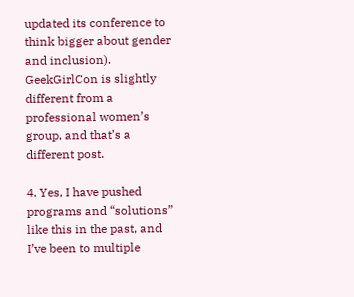updated its conference to think bigger about gender and inclusion). GeekGirlCon is slightly different from a professional women’s group, and that’s a different post.

4. Yes, I have pushed programs and “solutions” like this in the past, and I’ve been to multiple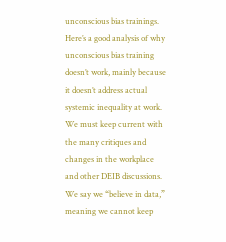unconscious bias trainings. Here’s a good analysis of why unconscious bias training doesn’t work, mainly because it doesn’t address actual systemic inequality at work. We must keep current with the many critiques and changes in the workplace and other DEIB discussions. We say we “believe in data,” meaning we cannot keep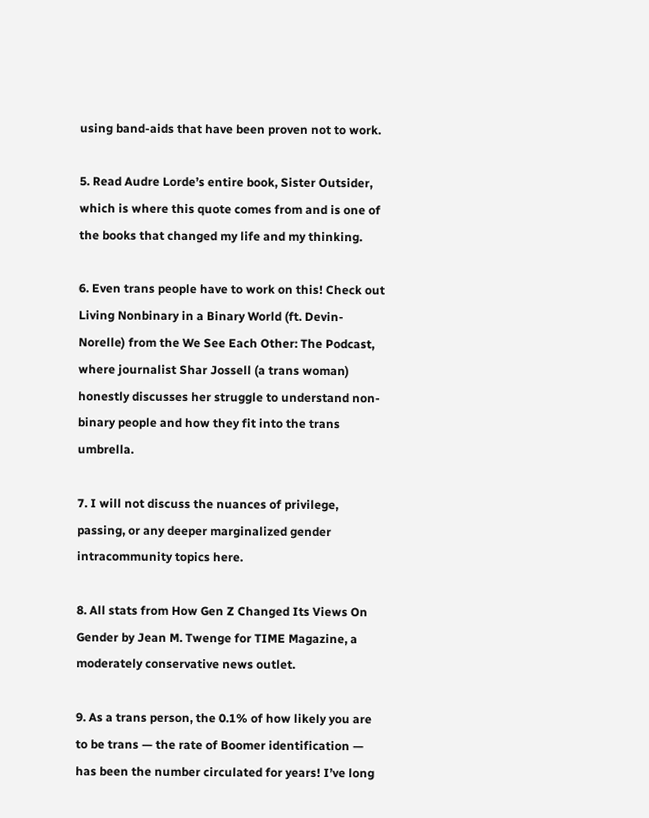using band-aids that have been proven not to work.

5. Read Audre Lorde’s entire book, Sister Outsider, which is where this quote comes from and is one of the books that changed my life and my thinking.

6. Even trans people have to work on this! Check out Living Nonbinary in a Binary World (ft. Devin-Norelle) from the We See Each Other: The Podcast, where journalist Shar Jossell (a trans woman) honestly discusses her struggle to understand non-binary people and how they fit into the trans umbrella.

7. I will not discuss the nuances of privilege, passing, or any deeper marginalized gender intracommunity topics here.

8. All stats from How Gen Z Changed Its Views On Gender by Jean M. Twenge for TIME Magazine, a moderately conservative news outlet.

9. As a trans person, the 0.1% of how likely you are to be trans — the rate of Boomer identification — has been the number circulated for years! I’ve long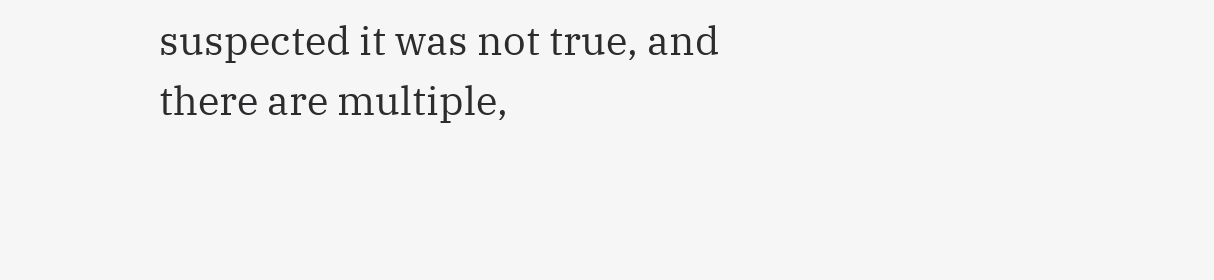suspected it was not true, and there are multiple,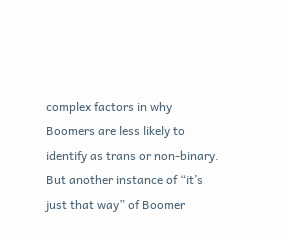complex factors in why Boomers are less likely to identify as trans or non-binary. But another instance of “it’s just that way” of Boomer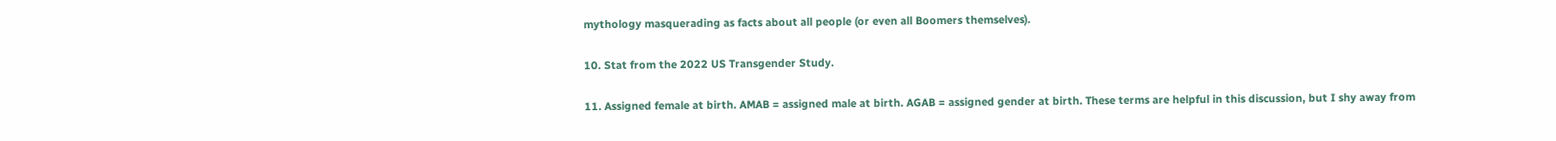mythology masquerading as facts about all people (or even all Boomers themselves).

10. Stat from the 2022 US Transgender Study.

11. Assigned female at birth. AMAB = assigned male at birth. AGAB = assigned gender at birth. These terms are helpful in this discussion, but I shy away from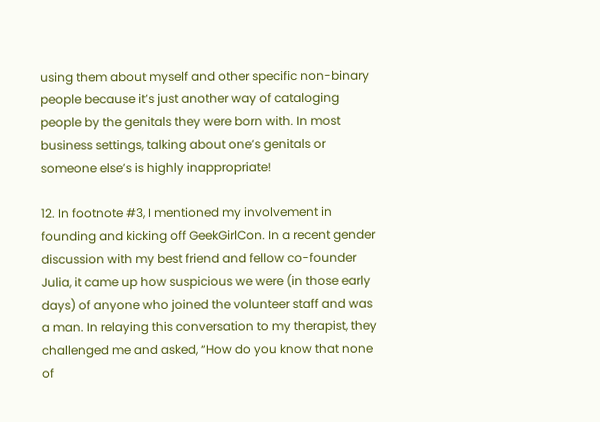using them about myself and other specific non-binary people because it’s just another way of cataloging people by the genitals they were born with. In most business settings, talking about one’s genitals or someone else’s is highly inappropriate!

12. In footnote #3, I mentioned my involvement in founding and kicking off GeekGirlCon. In a recent gender discussion with my best friend and fellow co-founder Julia, it came up how suspicious we were (in those early days) of anyone who joined the volunteer staff and was a man. In relaying this conversation to my therapist, they challenged me and asked, “How do you know that none of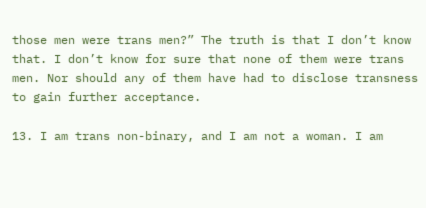those men were trans men?” The truth is that I don’t know that. I don’t know for sure that none of them were trans men. Nor should any of them have had to disclose transness to gain further acceptance.

13. I am trans non-binary, and I am not a woman. I am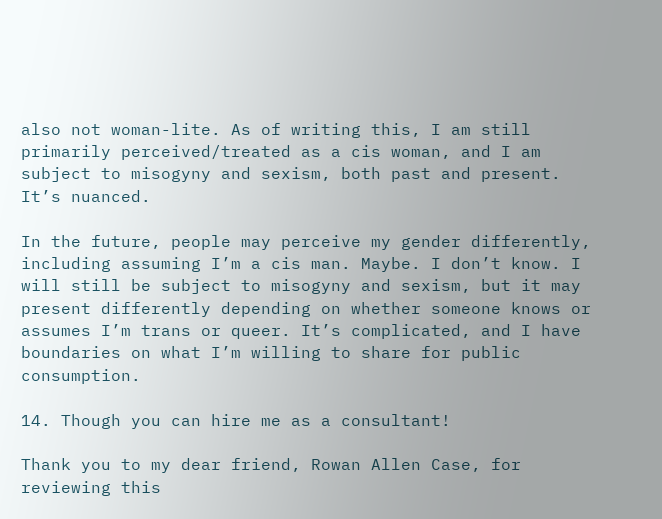also not woman-lite. As of writing this, I am still primarily perceived/treated as a cis woman, and I am subject to misogyny and sexism, both past and present. It’s nuanced.

In the future, people may perceive my gender differently, including assuming I’m a cis man. Maybe. I don’t know. I will still be subject to misogyny and sexism, but it may present differently depending on whether someone knows or assumes I’m trans or queer. It’s complicated, and I have boundaries on what I’m willing to share for public consumption.

14. Though you can hire me as a consultant!

Thank you to my dear friend, Rowan Allen Case, for reviewing this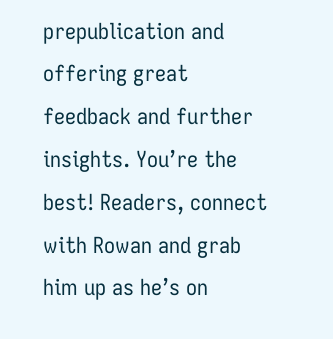prepublication and offering great feedback and further insights. You’re the best! Readers, connect with Rowan and grab him up as he’s on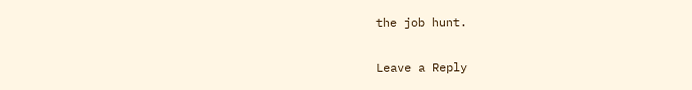the job hunt.

Leave a Reply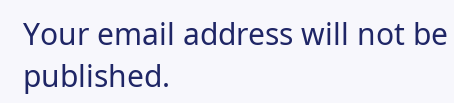Your email address will not be published.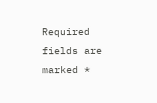Required fields are marked *